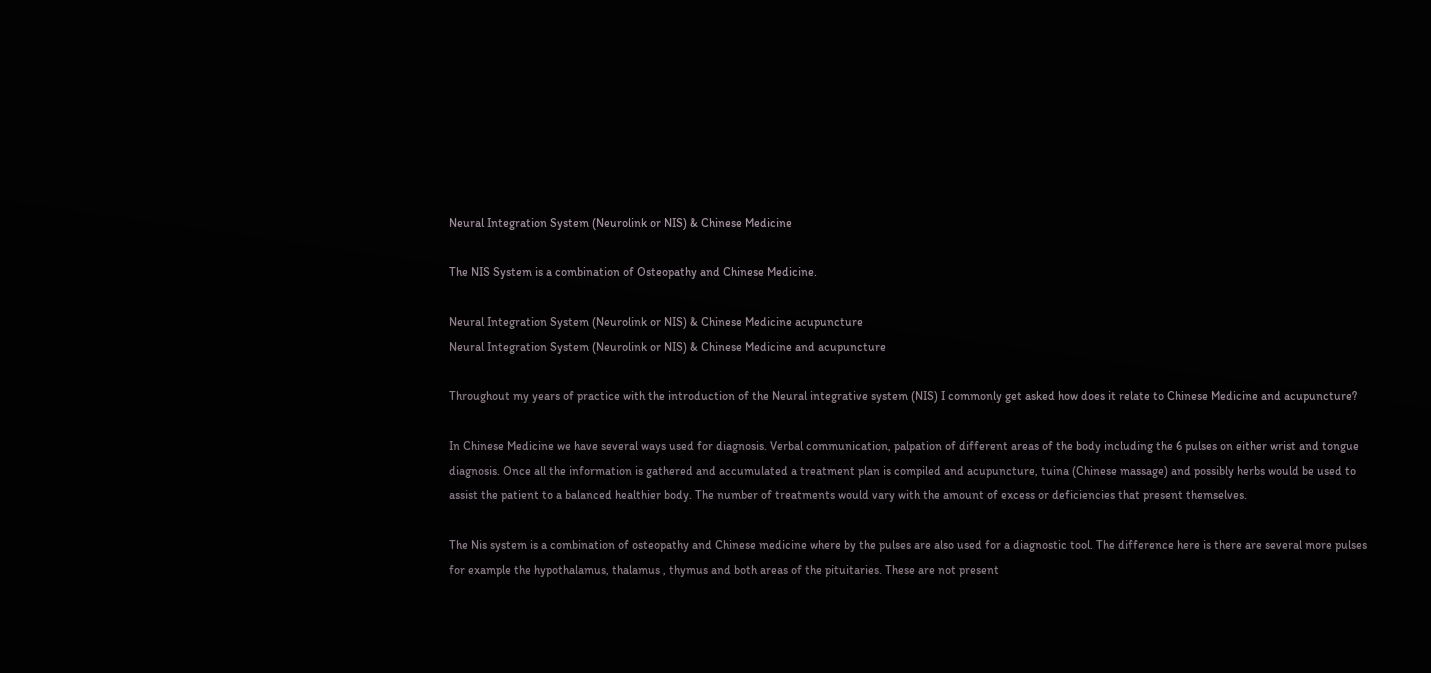Neural Integration System (Neurolink or NIS) & Chinese Medicine

The NIS System is a combination of Osteopathy and Chinese Medicine.

Neural Integration System (Neurolink or NIS) & Chinese Medicine acupuncture
Neural Integration System (Neurolink or NIS) & Chinese Medicine and acupuncture

Throughout my years of practice with the introduction of the Neural integrative system (NIS) I commonly get asked how does it relate to Chinese Medicine and acupuncture?

In Chinese Medicine we have several ways used for diagnosis. Verbal communication, palpation of different areas of the body including the 6 pulses on either wrist and tongue diagnosis. Once all the information is gathered and accumulated a treatment plan is compiled and acupuncture, tuina (Chinese massage) and possibly herbs would be used to assist the patient to a balanced healthier body. The number of treatments would vary with the amount of excess or deficiencies that present themselves.

The Nis system is a combination of osteopathy and Chinese medicine where by the pulses are also used for a diagnostic tool. The difference here is there are several more pulses for example the hypothalamus, thalamus , thymus and both areas of the pituitaries. These are not present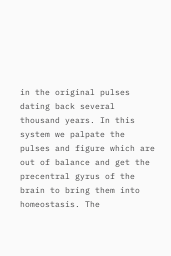in the original pulses dating back several thousand years. In this system we palpate the pulses and figure which are out of balance and get the precentral gyrus of the brain to bring them into homeostasis. The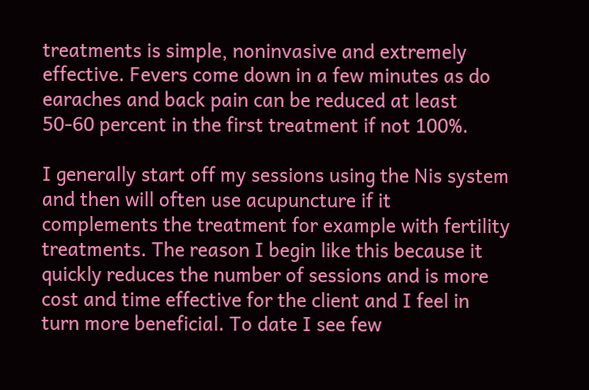treatments is simple, noninvasive and extremely effective. Fevers come down in a few minutes as do earaches and back pain can be reduced at least 50-60 percent in the first treatment if not 100%.

I generally start off my sessions using the Nis system and then will often use acupuncture if it complements the treatment for example with fertility treatments. The reason I begin like this because it quickly reduces the number of sessions and is more cost and time effective for the client and I feel in turn more beneficial. To date I see few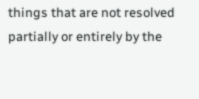things that are not resolved partially or entirely by the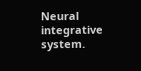Neural integrative system.